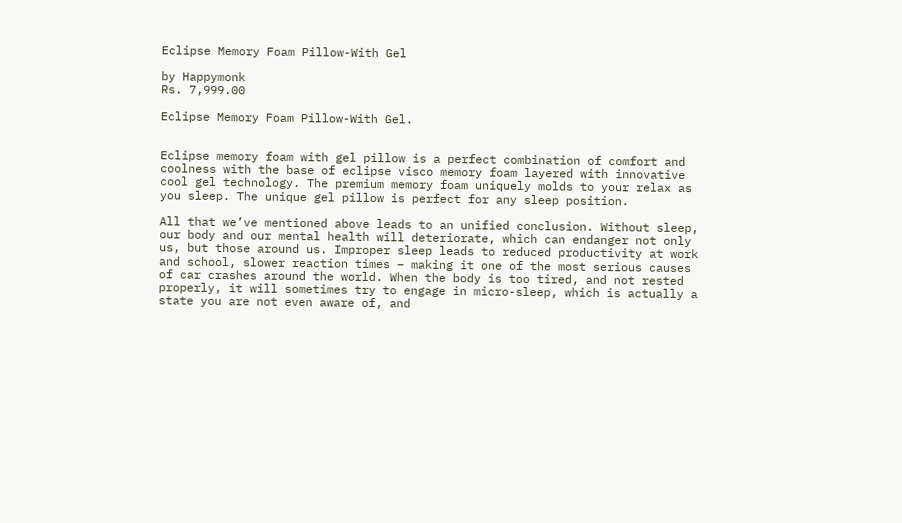Eclipse Memory Foam Pillow-With Gel

by Happymonk
Rs. 7,999.00

Eclipse Memory Foam Pillow-With Gel.


Eclipse memory foam with gel pillow is a perfect combination of comfort and coolness with the base of eclipse visco memory foam layered with innovative cool gel technology. The premium memory foam uniquely molds to your relax as you sleep. The unique gel pillow is perfect for any sleep position.

All that we’ve mentioned above leads to an unified conclusion. Without sleep, our body and our mental health will deteriorate, which can endanger not only us, but those around us. Improper sleep leads to reduced productivity at work and school, slower reaction times – making it one of the most serious causes of car crashes around the world. When the body is too tired, and not rested properly, it will sometimes try to engage in micro-sleep, which is actually a state you are not even aware of, and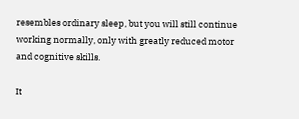resembles ordinary sleep, but you will still continue working normally, only with greatly reduced motor and cognitive skills.

It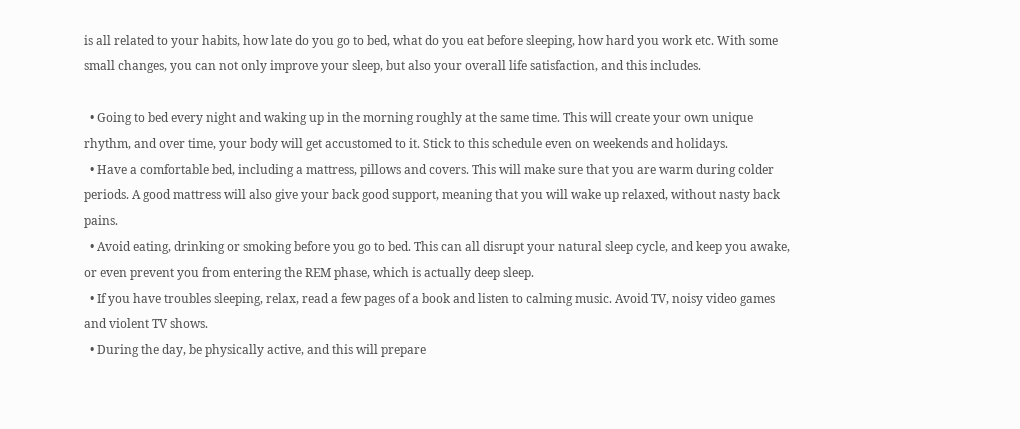is all related to your habits, how late do you go to bed, what do you eat before sleeping, how hard you work etc. With some small changes, you can not only improve your sleep, but also your overall life satisfaction, and this includes.

  • Going to bed every night and waking up in the morning roughly at the same time. This will create your own unique rhythm, and over time, your body will get accustomed to it. Stick to this schedule even on weekends and holidays.
  • Have a comfortable bed, including a mattress, pillows and covers. This will make sure that you are warm during colder periods. A good mattress will also give your back good support, meaning that you will wake up relaxed, without nasty back pains.
  • Avoid eating, drinking or smoking before you go to bed. This can all disrupt your natural sleep cycle, and keep you awake, or even prevent you from entering the REM phase, which is actually deep sleep.
  • If you have troubles sleeping, relax, read a few pages of a book and listen to calming music. Avoid TV, noisy video games and violent TV shows.
  • During the day, be physically active, and this will prepare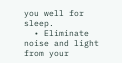you well for sleep.
  • Eliminate noise and light from your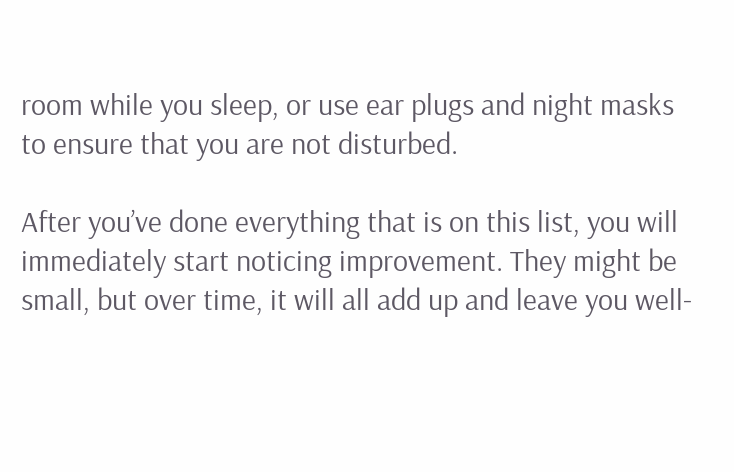room while you sleep, or use ear plugs and night masks to ensure that you are not disturbed.

After you’ve done everything that is on this list, you will immediately start noticing improvement. They might be small, but over time, it will all add up and leave you well-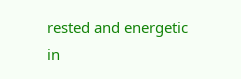rested and energetic in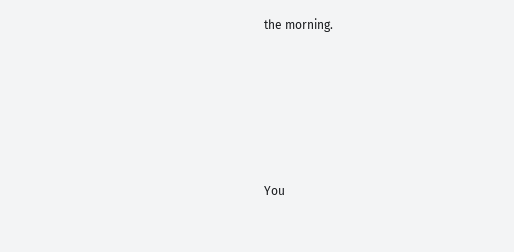the morning.







You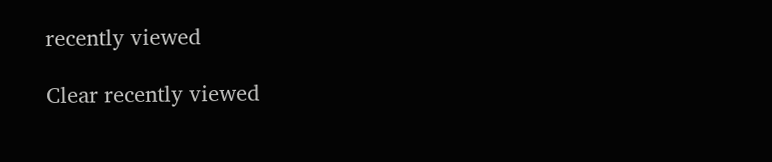recently viewed

Clear recently viewed